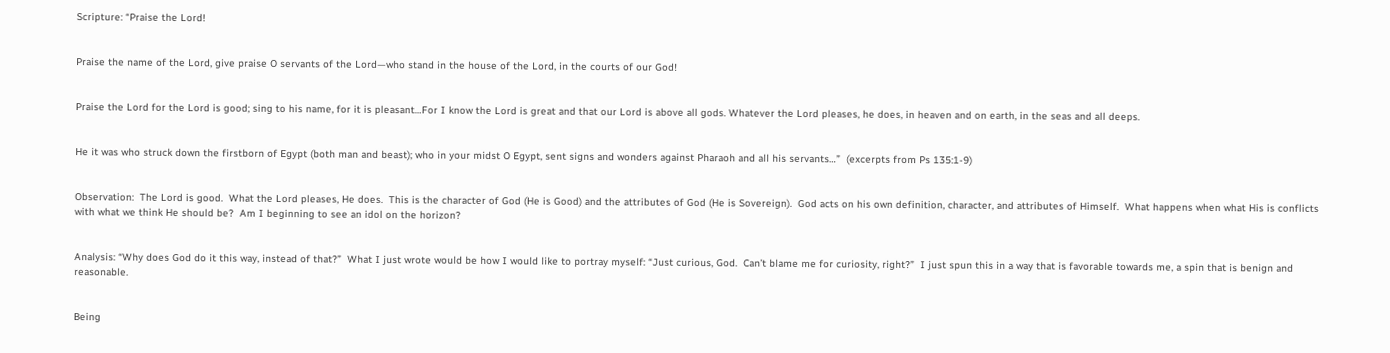Scripture: “Praise the Lord!


Praise the name of the Lord, give praise O servants of the Lord—who stand in the house of the Lord, in the courts of our God!


Praise the Lord for the Lord is good; sing to his name, for it is pleasant…For I know the Lord is great and that our Lord is above all gods. Whatever the Lord pleases, he does, in heaven and on earth, in the seas and all deeps.


He it was who struck down the firstborn of Egypt (both man and beast); who in your midst O Egypt, sent signs and wonders against Pharaoh and all his servants…”  (excerpts from Ps 135:1-9)


Observation:  The Lord is good.  What the Lord pleases, He does.  This is the character of God (He is Good) and the attributes of God (He is Sovereign).  God acts on his own definition, character, and attributes of Himself.  What happens when what His is conflicts with what we think He should be?  Am I beginning to see an idol on the horizon?


Analysis: “Why does God do it this way, instead of that?”  What I just wrote would be how I would like to portray myself: “Just curious, God.  Can’t blame me for curiosity, right?”  I just spun this in a way that is favorable towards me, a spin that is benign and reasonable.


Being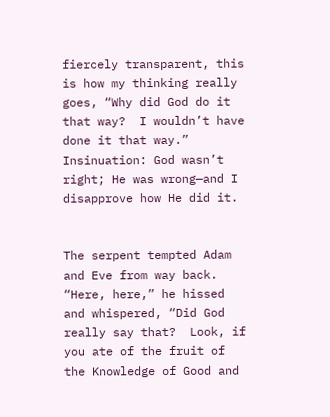fiercely transparent, this is how my thinking really goes, “Why did God do it that way?  I wouldn’t have done it that way.”  Insinuation: God wasn’t right; He was wrong—and I disapprove how He did it.


The serpent tempted Adam and Eve from way back.  “Here, here,” he hissed and whispered, “Did God really say that?  Look, if you ate of the fruit of the Knowledge of Good and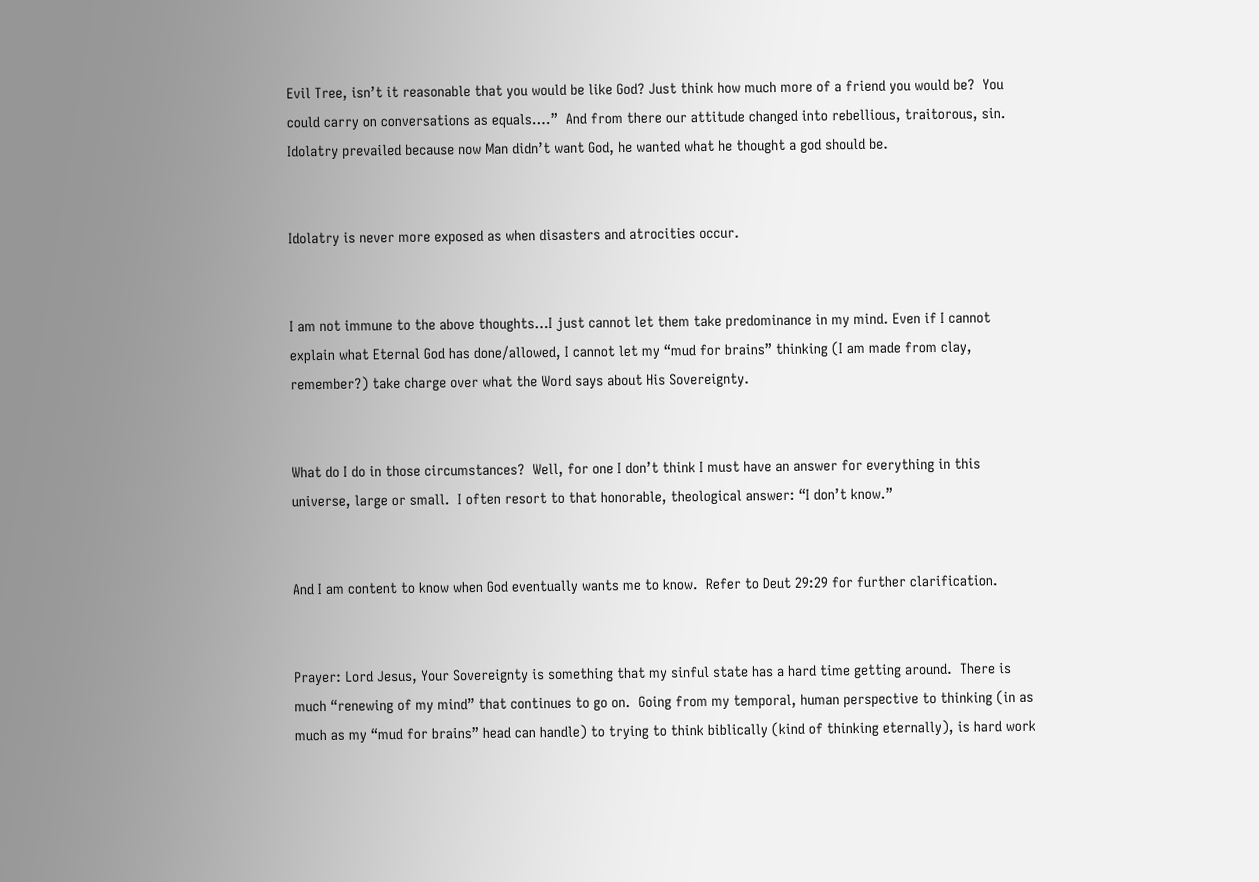Evil Tree, isn’t it reasonable that you would be like God? Just think how much more of a friend you would be?  You could carry on conversations as equals….”  And from there our attitude changed into rebellious, traitorous, sin.  Idolatry prevailed because now Man didn’t want God, he wanted what he thought a god should be.


Idolatry is never more exposed as when disasters and atrocities occur.


I am not immune to the above thoughts…I just cannot let them take predominance in my mind. Even if I cannot explain what Eternal God has done/allowed, I cannot let my “mud for brains” thinking (I am made from clay, remember?) take charge over what the Word says about His Sovereignty.


What do I do in those circumstances?  Well, for one I don’t think I must have an answer for everything in this universe, large or small.  I often resort to that honorable, theological answer: “I don’t know.”


And I am content to know when God eventually wants me to know.  Refer to Deut 29:29 for further clarification.


Prayer: Lord Jesus, Your Sovereignty is something that my sinful state has a hard time getting around.  There is much “renewing of my mind” that continues to go on.  Going from my temporal, human perspective to thinking (in as much as my “mud for brains” head can handle) to trying to think biblically (kind of thinking eternally), is hard work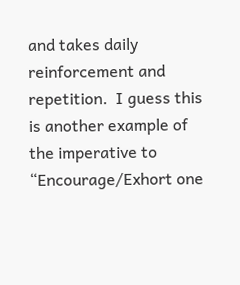and takes daily reinforcement and repetition.  I guess this is another example of the imperative to “Encourage/Exhort one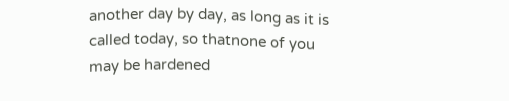another day by day, as long as it is called today, so thatnone of you may be hardened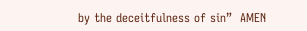by the deceitfulness of sin”  AMEN